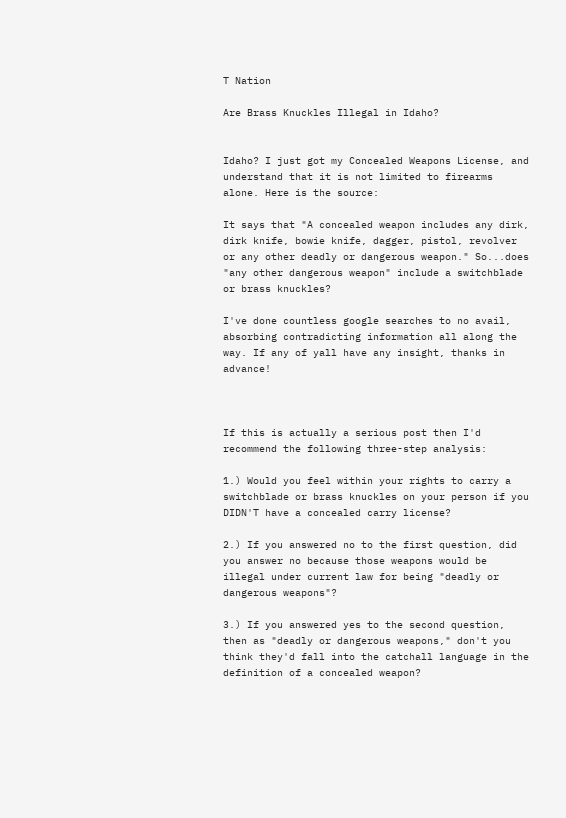T Nation

Are Brass Knuckles Illegal in Idaho?


Idaho? I just got my Concealed Weapons License, and understand that it is not limited to firearms alone. Here is the source:

It says that "A concealed weapon includes any dirk, dirk knife, bowie knife, dagger, pistol, revolver or any other deadly or dangerous weapon." So...does "any other dangerous weapon" include a switchblade or brass knuckles?

I've done countless google searches to no avail, absorbing contradicting information all along the way. If any of yall have any insight, thanks in advance!



If this is actually a serious post then I'd recommend the following three-step analysis:

1.) Would you feel within your rights to carry a switchblade or brass knuckles on your person if you DIDN'T have a concealed carry license?

2.) If you answered no to the first question, did you answer no because those weapons would be illegal under current law for being "deadly or dangerous weapons"?

3.) If you answered yes to the second question, then as "deadly or dangerous weapons," don't you think they'd fall into the catchall language in the definition of a concealed weapon?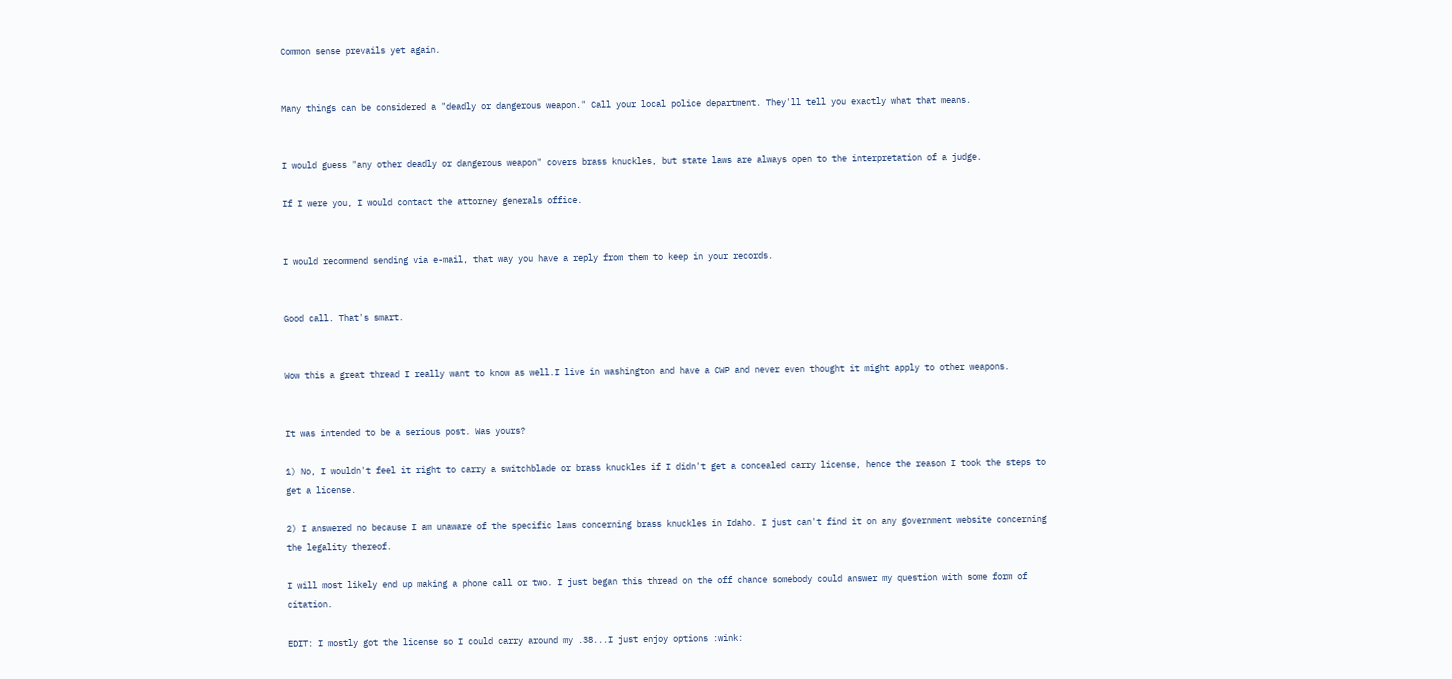Common sense prevails yet again.


Many things can be considered a "deadly or dangerous weapon." Call your local police department. They'll tell you exactly what that means.


I would guess "any other deadly or dangerous weapon" covers brass knuckles, but state laws are always open to the interpretation of a judge.

If I were you, I would contact the attorney generals office.


I would recommend sending via e-mail, that way you have a reply from them to keep in your records.


Good call. That's smart.


Wow this a great thread I really want to know as well.I live in washington and have a CWP and never even thought it might apply to other weapons.


It was intended to be a serious post. Was yours?

1) No, I wouldn't feel it right to carry a switchblade or brass knuckles if I didn't get a concealed carry license, hence the reason I took the steps to get a license.

2) I answered no because I am unaware of the specific laws concerning brass knuckles in Idaho. I just can't find it on any government website concerning the legality thereof.

I will most likely end up making a phone call or two. I just began this thread on the off chance somebody could answer my question with some form of citation.

EDIT: I mostly got the license so I could carry around my .38...I just enjoy options :wink: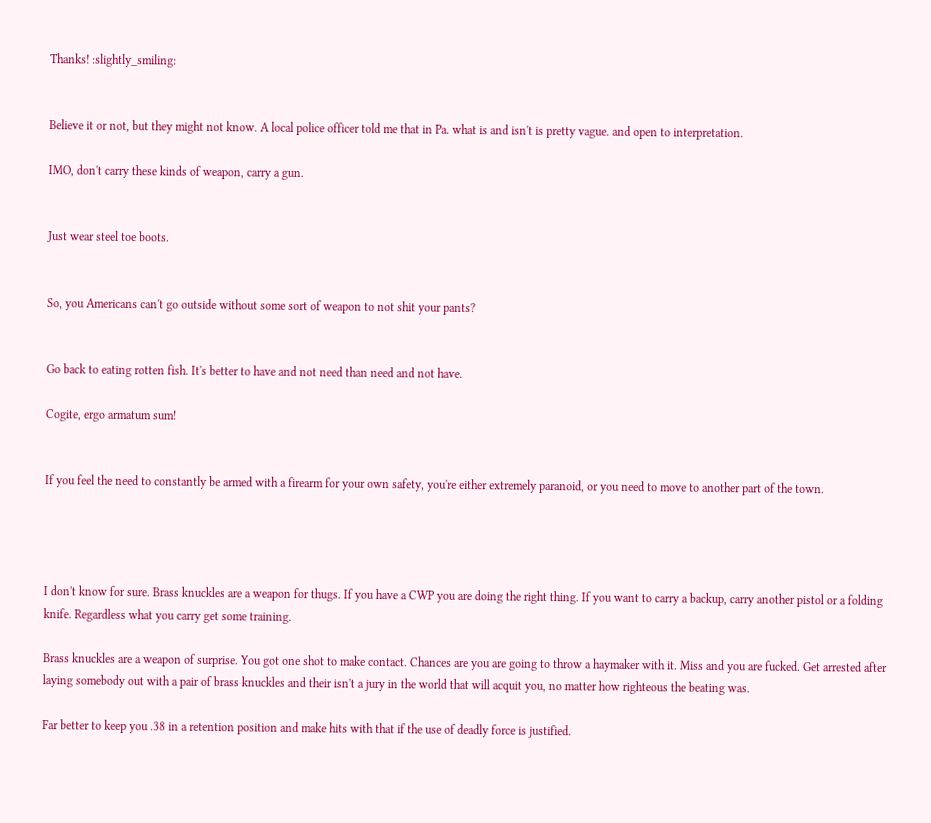Thanks! :slightly_smiling:


Believe it or not, but they might not know. A local police officer told me that in Pa. what is and isn't is pretty vague. and open to interpretation.

IMO, don't carry these kinds of weapon, carry a gun.


Just wear steel toe boots.


So, you Americans can't go outside without some sort of weapon to not shit your pants?


Go back to eating rotten fish. It's better to have and not need than need and not have.

Cogite, ergo armatum sum!


If you feel the need to constantly be armed with a firearm for your own safety, you're either extremely paranoid, or you need to move to another part of the town.




I don't know for sure. Brass knuckles are a weapon for thugs. If you have a CWP you are doing the right thing. If you want to carry a backup, carry another pistol or a folding knife. Regardless what you carry get some training.

Brass knuckles are a weapon of surprise. You got one shot to make contact. Chances are you are going to throw a haymaker with it. Miss and you are fucked. Get arrested after laying somebody out with a pair of brass knuckles and their isn't a jury in the world that will acquit you, no matter how righteous the beating was.

Far better to keep you .38 in a retention position and make hits with that if the use of deadly force is justified.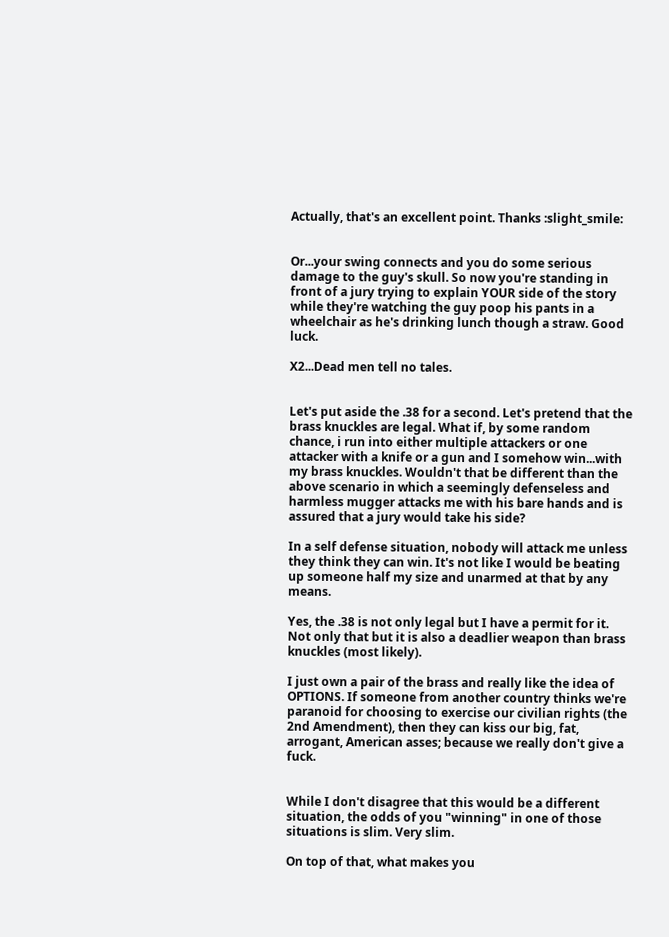Actually, that's an excellent point. Thanks :slight_smile:


Or...your swing connects and you do some serious damage to the guy's skull. So now you're standing in front of a jury trying to explain YOUR side of the story while they're watching the guy poop his pants in a wheelchair as he's drinking lunch though a straw. Good luck.

X2...Dead men tell no tales.


Let's put aside the .38 for a second. Let's pretend that the brass knuckles are legal. What if, by some random chance, i run into either multiple attackers or one attacker with a knife or a gun and I somehow win...with my brass knuckles. Wouldn't that be different than the above scenario in which a seemingly defenseless and harmless mugger attacks me with his bare hands and is assured that a jury would take his side?

In a self defense situation, nobody will attack me unless they think they can win. It's not like I would be beating up someone half my size and unarmed at that by any means.

Yes, the .38 is not only legal but I have a permit for it. Not only that but it is also a deadlier weapon than brass knuckles (most likely).

I just own a pair of the brass and really like the idea of OPTIONS. If someone from another country thinks we're paranoid for choosing to exercise our civilian rights (the 2nd Amendment), then they can kiss our big, fat, arrogant, American asses; because we really don't give a fuck.


While I don't disagree that this would be a different situation, the odds of you "winning" in one of those situations is slim. Very slim.

On top of that, what makes you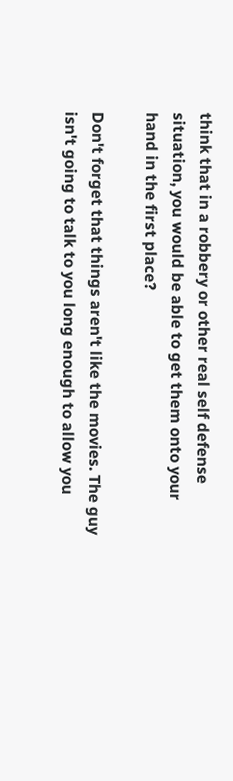think that in a robbery or other real self defense situation, you would be able to get them onto your hand in the first place?

Don't forget that things aren't like the movies. The guy isn't going to talk to you long enough to allow you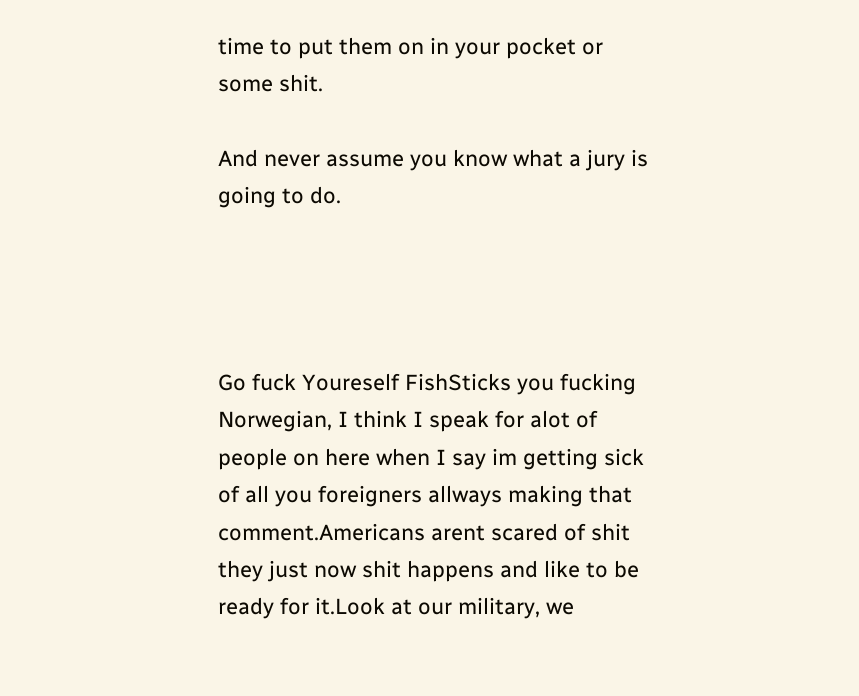time to put them on in your pocket or some shit.

And never assume you know what a jury is going to do.




Go fuck Youreself FishSticks you fucking Norwegian, I think I speak for alot of people on here when I say im getting sick of all you foreigners allways making that comment.Americans arent scared of shit they just now shit happens and like to be ready for it.Look at our military, we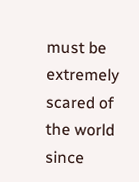must be extremely scared of the world since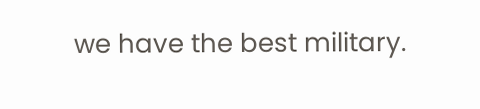we have the best military.